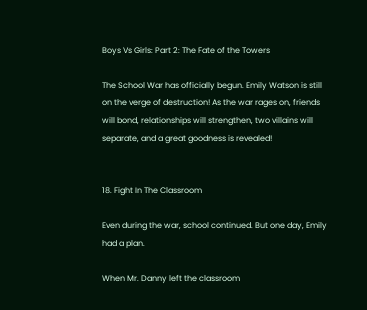Boys Vs Girls: Part 2: The Fate of the Towers

The School War has officially begun. Emily Watson is still on the verge of destruction! As the war rages on, friends will bond, relationships will strengthen, two villains will separate, and a great goodness is revealed!


18. Fight In The Classroom

Even during the war, school continued. But one day, Emily had a plan.

When Mr. Danny left the classroom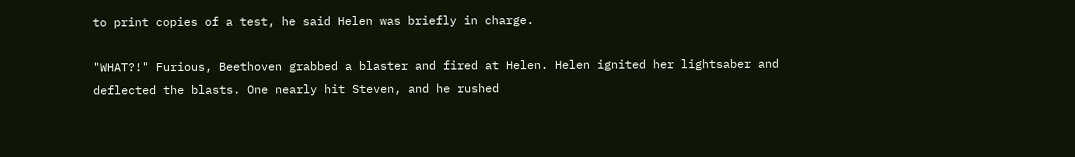to print copies of a test, he said Helen was briefly in charge.

"WHAT?!" Furious, Beethoven grabbed a blaster and fired at Helen. Helen ignited her lightsaber and deflected the blasts. One nearly hit Steven, and he rushed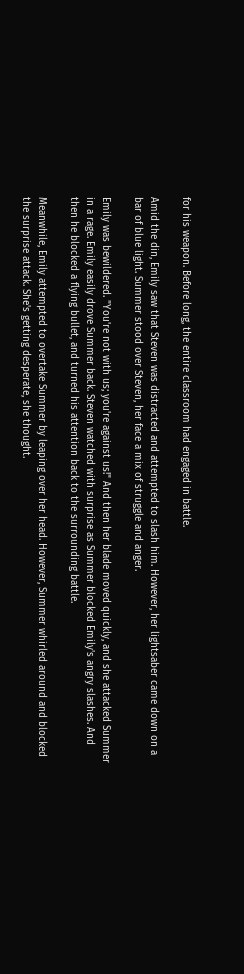for his weapon. Before long, the entire classroom had engaged in battle.

Amid the din, Emily saw that Steven was distracted and attempted to slash him. However, her lightsaber came down on a bar of blue light. Summer stood over Steven, her face a mix of struggle and anger.

Emily was bewildered. "You're not with us; you're against us!" And then her blade moved quickly, and she attacked Summer in a rage. Emily easily drove Summer back. Steven watched with surprise as Summer blocked Emily's angry slashes. And then he blocked a flying bullet, and turned his attention back to the surrounding battle.

Meanwhile, Emily attempted to overtake Summer by leaping over her head. However, Summer whirled around and blocked the surprise attack. She's getting desperate, she thought.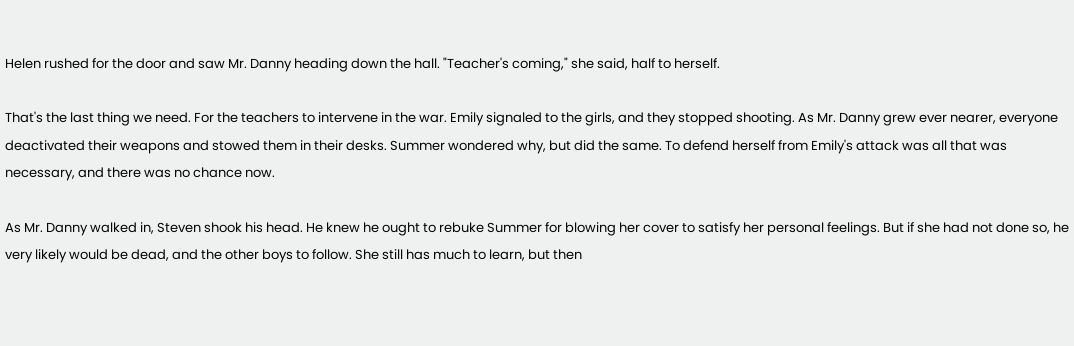Helen rushed for the door and saw Mr. Danny heading down the hall. "Teacher's coming," she said, half to herself.

That's the last thing we need. For the teachers to intervene in the war. Emily signaled to the girls, and they stopped shooting. As Mr. Danny grew ever nearer, everyone deactivated their weapons and stowed them in their desks. Summer wondered why, but did the same. To defend herself from Emily's attack was all that was necessary, and there was no chance now.

As Mr. Danny walked in, Steven shook his head. He knew he ought to rebuke Summer for blowing her cover to satisfy her personal feelings. But if she had not done so, he very likely would be dead, and the other boys to follow. She still has much to learn, but then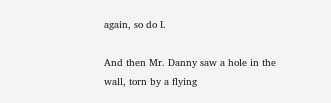again, so do I.

And then Mr. Danny saw a hole in the wall, torn by a flying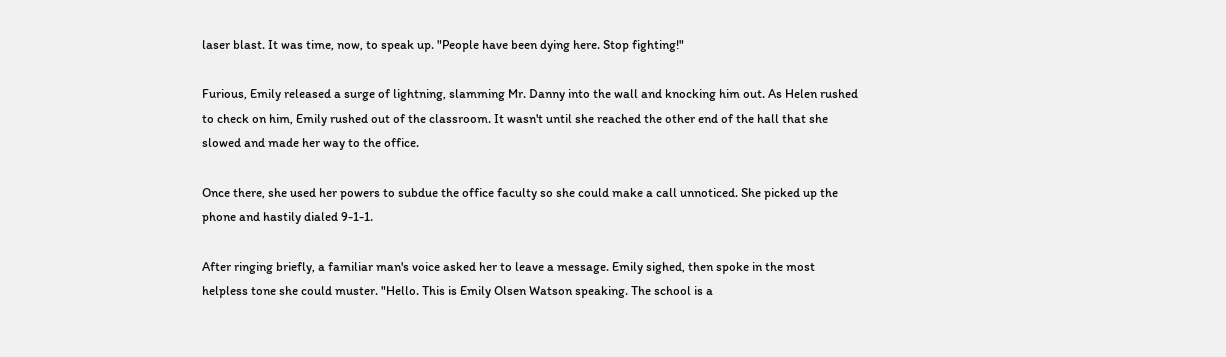laser blast. It was time, now, to speak up. "People have been dying here. Stop fighting!"

Furious, Emily released a surge of lightning, slamming Mr. Danny into the wall and knocking him out. As Helen rushed to check on him, Emily rushed out of the classroom. It wasn't until she reached the other end of the hall that she slowed and made her way to the office.

Once there, she used her powers to subdue the office faculty so she could make a call unnoticed. She picked up the phone and hastily dialed 9-1-1.

After ringing briefly, a familiar man's voice asked her to leave a message. Emily sighed, then spoke in the most helpless tone she could muster. "Hello. This is Emily Olsen Watson speaking. The school is a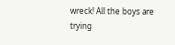wreck! All the boys are trying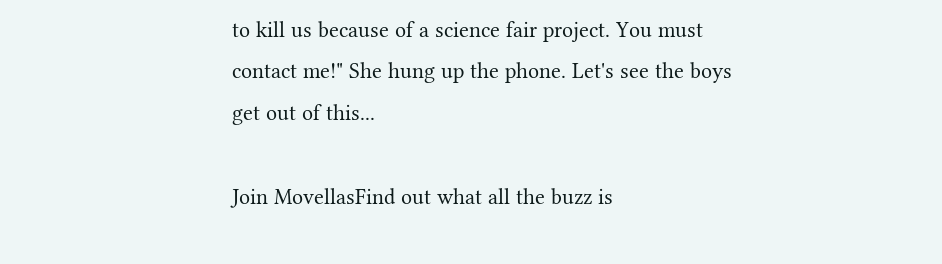to kill us because of a science fair project. You must contact me!" She hung up the phone. Let's see the boys get out of this...

Join MovellasFind out what all the buzz is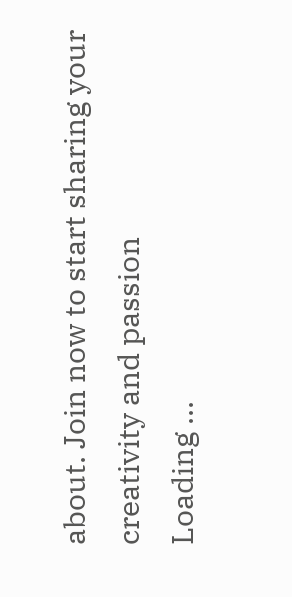about. Join now to start sharing your creativity and passion
Loading ...